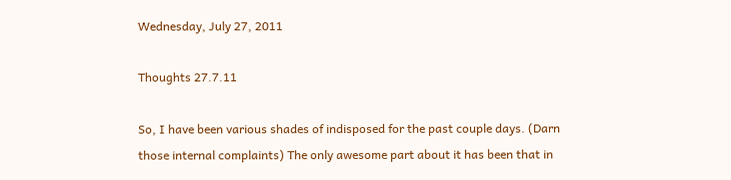Wednesday, July 27, 2011

Thoughts 27.7.11

So, I have been various shades of indisposed for the past couple days. (Darn those internal complaints) The only awesome part about it has been that in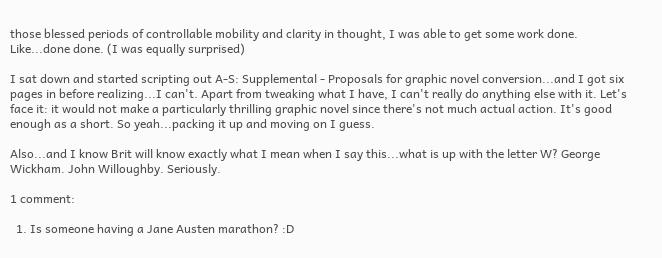those blessed periods of controllable mobility and clarity in thought, I was able to get some work done. Like...done done. (I was equally surprised)

I sat down and started scripting out A-S: Supplemental - Proposals for graphic novel conversion...and I got six pages in before realizing...I can't. Apart from tweaking what I have, I can't really do anything else with it. Let's face it: it would not make a particularly thrilling graphic novel since there's not much actual action. It's good enough as a short. So yeah...packing it up and moving on I guess.

Also...and I know Brit will know exactly what I mean when I say this...what is up with the letter W? George Wickham. John Willoughby. Seriously.

1 comment:

  1. Is someone having a Jane Austen marathon? :D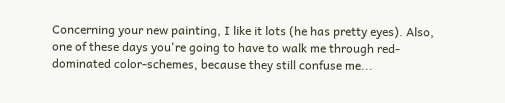Concerning your new painting, I like it lots (he has pretty eyes). Also, one of these days you're going to have to walk me through red-dominated color-schemes, because they still confuse me...